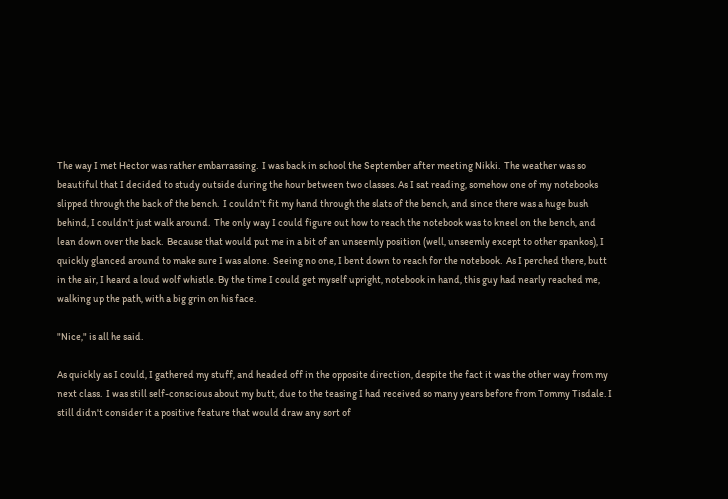The way I met Hector was rather embarrassing.  I was back in school the September after meeting Nikki.  The weather was so beautiful that I decided to study outside during the hour between two classes. As I sat reading, somehow one of my notebooks slipped through the back of the bench.  I couldn't fit my hand through the slats of the bench, and since there was a huge bush behind, I couldn't just walk around.  The only way I could figure out how to reach the notebook was to kneel on the bench, and lean down over the back.  Because that would put me in a bit of an unseemly position (well, unseemly except to other spankos), I quickly glanced around to make sure I was alone.  Seeing no one, I bent down to reach for the notebook.  As I perched there, butt in the air, I heard a loud wolf whistle. By the time I could get myself upright, notebook in hand, this guy had nearly reached me, walking up the path, with a big grin on his face.

"Nice," is all he said.

As quickly as I could, I gathered my stuff, and headed off in the opposite direction, despite the fact it was the other way from my next class.  I was still self-conscious about my butt, due to the teasing I had received so many years before from Tommy Tisdale. I still didn't consider it a positive feature that would draw any sort of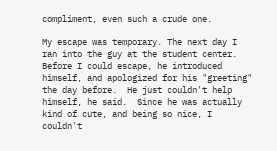compliment, even such a crude one.

My escape was temporary. The next day I ran into the guy at the student center. Before I could escape, he introduced himself, and apologized for his "greeting" the day before.  He just couldn't help himself, he said.  Since he was actually kind of cute, and being so nice, I couldn't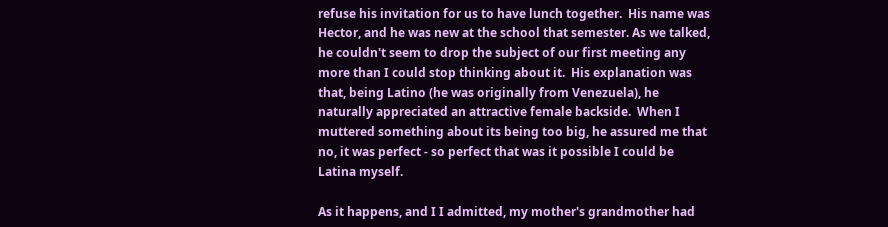refuse his invitation for us to have lunch together.  His name was Hector, and he was new at the school that semester. As we talked, he couldn't seem to drop the subject of our first meeting any more than I could stop thinking about it.  His explanation was that, being Latino (he was originally from Venezuela), he naturally appreciated an attractive female backside.  When I muttered something about its being too big, he assured me that no, it was perfect - so perfect that was it possible I could be Latina myself.

As it happens, and I I admitted, my mother's grandmother had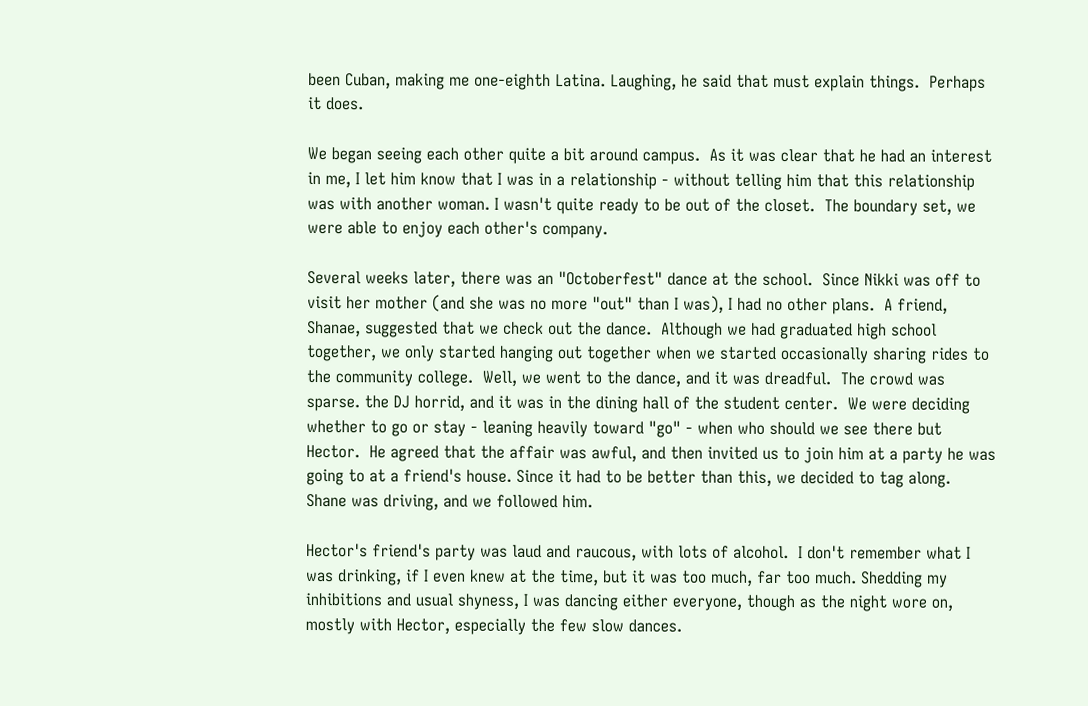been Cuban, making me one-eighth Latina. Laughing, he said that must explain things.  Perhaps it does.

We began seeing each other quite a bit around campus.  As it was clear that he had an interest in me, I let him know that I was in a relationship - without telling him that this relationship was with another woman. I wasn't quite ready to be out of the closet.  The boundary set, we were able to enjoy each other's company.

Several weeks later, there was an "Octoberfest" dance at the school.  Since Nikki was off to visit her mother (and she was no more "out" than I was), I had no other plans.  A friend, Shanae, suggested that we check out the dance.  Although we had graduated high school together, we only started hanging out together when we started occasionally sharing rides to the community college.  Well, we went to the dance, and it was dreadful.  The crowd was sparse. the DJ horrid, and it was in the dining hall of the student center.  We were deciding whether to go or stay - leaning heavily toward "go" - when who should we see there but Hector.  He agreed that the affair was awful, and then invited us to join him at a party he was going to at a friend's house. Since it had to be better than this, we decided to tag along.  Shane was driving, and we followed him.

Hector's friend's party was laud and raucous, with lots of alcohol.  I don't remember what I was drinking, if I even knew at the time, but it was too much, far too much. Shedding my inhibitions and usual shyness, I was dancing either everyone, though as the night wore on, mostly with Hector, especially the few slow dances.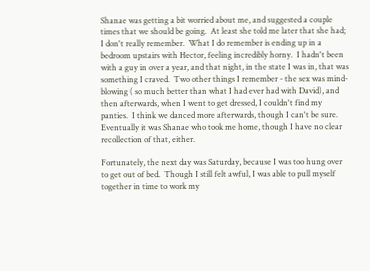Shanae was getting a bit worried about me, and suggested a couple times that we should be going.  At least she told me later that she had; I don't really remember.  What I do remember is ending up in a bedroom upstairs with Hector, feeling incredibly horny.  I hadn't been with a guy in over a year, and that night, in the state I was in, that was something I craved.  Two other things I remember - the sex was mind-blowing ( so much better than what I had ever had with David), and then afterwards, when I went to get dressed, I couldn't find my panties.  I think we danced more afterwards, though I can't be sure.  Eventually it was Shanae who took me home, though I have no clear recollection of that, either.

Fortunately, the next day was Saturday, because I was too hung over to get out of bed.  Though I still felt awful, I was able to pull myself together in time to work my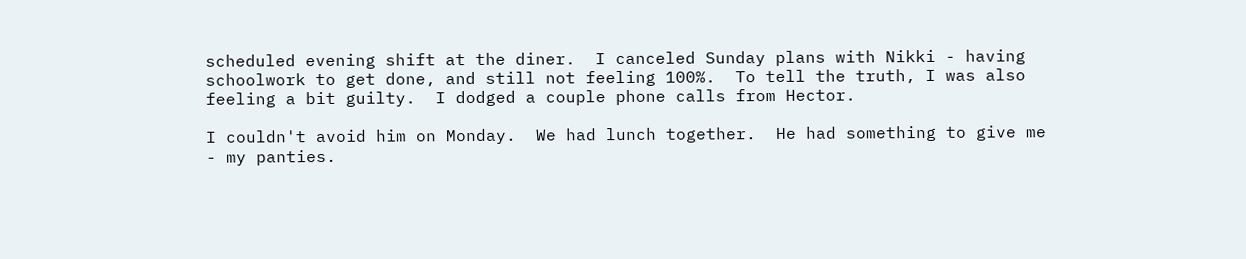scheduled evening shift at the diner.  I canceled Sunday plans with Nikki - having schoolwork to get done, and still not feeling 100%.  To tell the truth, I was also feeling a bit guilty.  I dodged a couple phone calls from Hector.

I couldn't avoid him on Monday.  We had lunch together.  He had something to give me - my panties.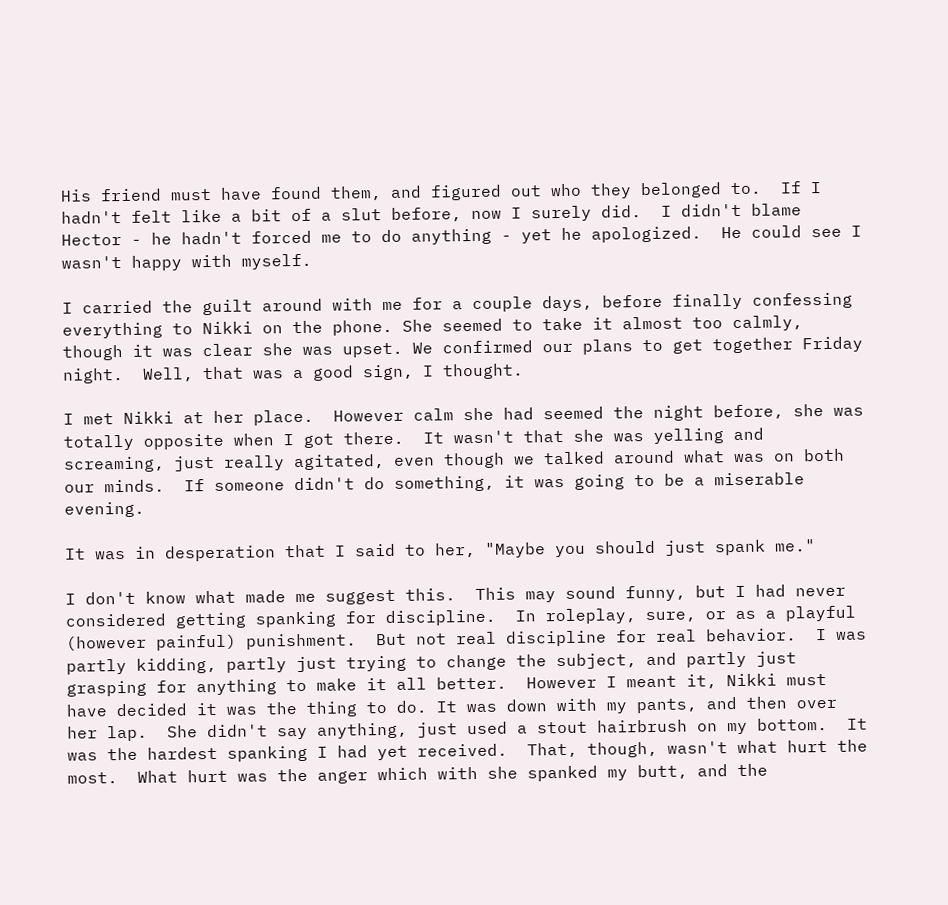His friend must have found them, and figured out who they belonged to.  If I hadn't felt like a bit of a slut before, now I surely did.  I didn't blame Hector - he hadn't forced me to do anything - yet he apologized.  He could see I wasn't happy with myself.

I carried the guilt around with me for a couple days, before finally confessing everything to Nikki on the phone. She seemed to take it almost too calmly, though it was clear she was upset. We confirmed our plans to get together Friday night.  Well, that was a good sign, I thought.

I met Nikki at her place.  However calm she had seemed the night before, she was totally opposite when I got there.  It wasn't that she was yelling and screaming, just really agitated, even though we talked around what was on both our minds.  If someone didn't do something, it was going to be a miserable evening.

It was in desperation that I said to her, "Maybe you should just spank me."

I don't know what made me suggest this.  This may sound funny, but I had never considered getting spanking for discipline.  In roleplay, sure, or as a playful (however painful) punishment.  But not real discipline for real behavior.  I was partly kidding, partly just trying to change the subject, and partly just grasping for anything to make it all better.  However I meant it, Nikki must have decided it was the thing to do. It was down with my pants, and then over her lap.  She didn't say anything, just used a stout hairbrush on my bottom.  It was the hardest spanking I had yet received.  That, though, wasn't what hurt the most.  What hurt was the anger which with she spanked my butt, and the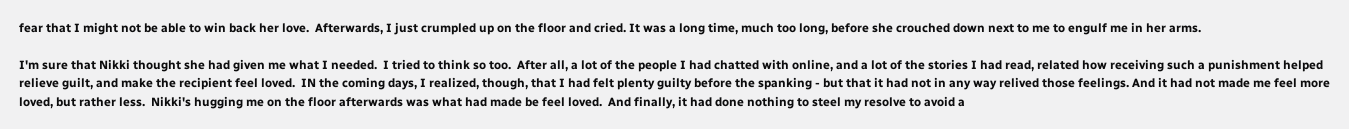fear that I might not be able to win back her love.  Afterwards, I just crumpled up on the floor and cried. It was a long time, much too long, before she crouched down next to me to engulf me in her arms.

I'm sure that Nikki thought she had given me what I needed.  I tried to think so too.  After all, a lot of the people I had chatted with online, and a lot of the stories I had read, related how receiving such a punishment helped relieve guilt, and make the recipient feel loved.  IN the coming days, I realized, though, that I had felt plenty guilty before the spanking - but that it had not in any way relived those feelings. And it had not made me feel more loved, but rather less.  Nikki's hugging me on the floor afterwards was what had made be feel loved.  And finally, it had done nothing to steel my resolve to avoid a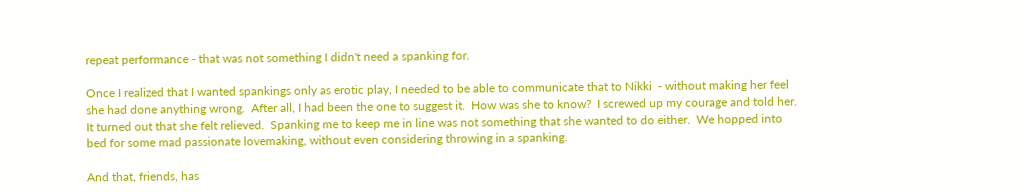repeat performance - that was not something I didn't need a spanking for.

Once I realized that I wanted spankings only as erotic play, I needed to be able to communicate that to Nikki  - without making her feel she had done anything wrong.  After all, I had been the one to suggest it.  How was she to know?  I screwed up my courage and told her.  It turned out that she felt relieved.  Spanking me to keep me in line was not something that she wanted to do either.  We hopped into bed for some mad passionate lovemaking, without even considering throwing in a spanking.

And that, friends, has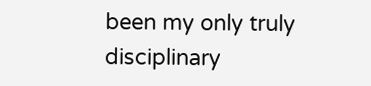been my only truly disciplinary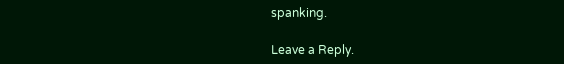spanking.

Leave a Reply.